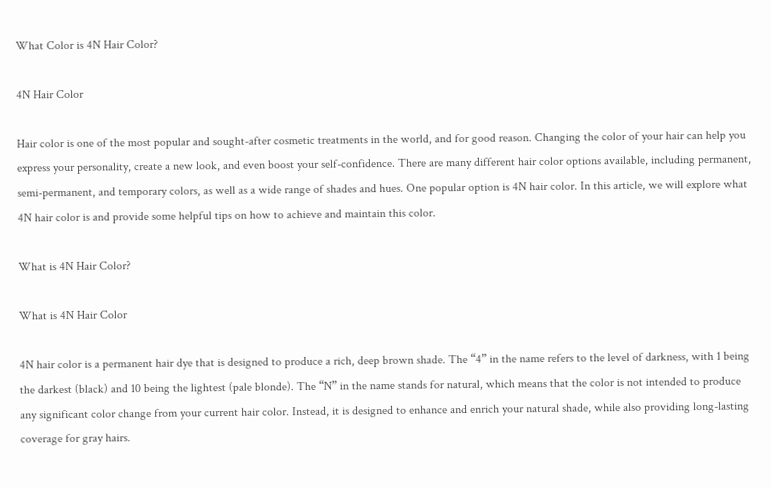What Color is 4N Hair Color?

4N Hair Color

Hair color is one of the most popular and sought-after cosmetic treatments in the world, and for good reason. Changing the color of your hair can help you express your personality, create a new look, and even boost your self-confidence. There are many different hair color options available, including permanent, semi-permanent, and temporary colors, as well as a wide range of shades and hues. One popular option is 4N hair color. In this article, we will explore what 4N hair color is and provide some helpful tips on how to achieve and maintain this color.

What is 4N Hair Color?

What is 4N Hair Color

4N hair color is a permanent hair dye that is designed to produce a rich, deep brown shade. The “4” in the name refers to the level of darkness, with 1 being the darkest (black) and 10 being the lightest (pale blonde). The “N” in the name stands for natural, which means that the color is not intended to produce any significant color change from your current hair color. Instead, it is designed to enhance and enrich your natural shade, while also providing long-lasting coverage for gray hairs.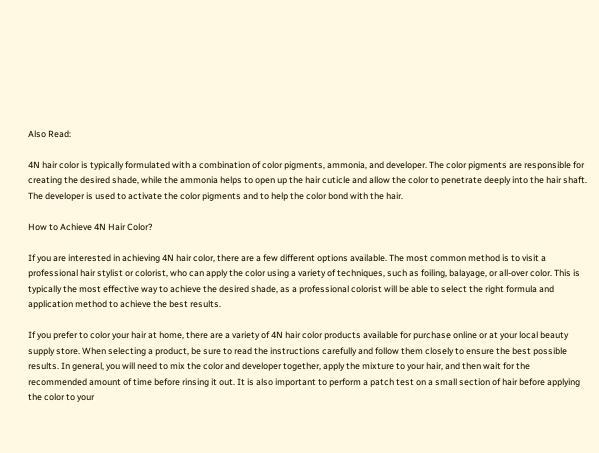Also Read:

4N hair color is typically formulated with a combination of color pigments, ammonia, and developer. The color pigments are responsible for creating the desired shade, while the ammonia helps to open up the hair cuticle and allow the color to penetrate deeply into the hair shaft. The developer is used to activate the color pigments and to help the color bond with the hair.

How to Achieve 4N Hair Color?

If you are interested in achieving 4N hair color, there are a few different options available. The most common method is to visit a professional hair stylist or colorist, who can apply the color using a variety of techniques, such as foiling, balayage, or all-over color. This is typically the most effective way to achieve the desired shade, as a professional colorist will be able to select the right formula and application method to achieve the best results.

If you prefer to color your hair at home, there are a variety of 4N hair color products available for purchase online or at your local beauty supply store. When selecting a product, be sure to read the instructions carefully and follow them closely to ensure the best possible results. In general, you will need to mix the color and developer together, apply the mixture to your hair, and then wait for the recommended amount of time before rinsing it out. It is also important to perform a patch test on a small section of hair before applying the color to your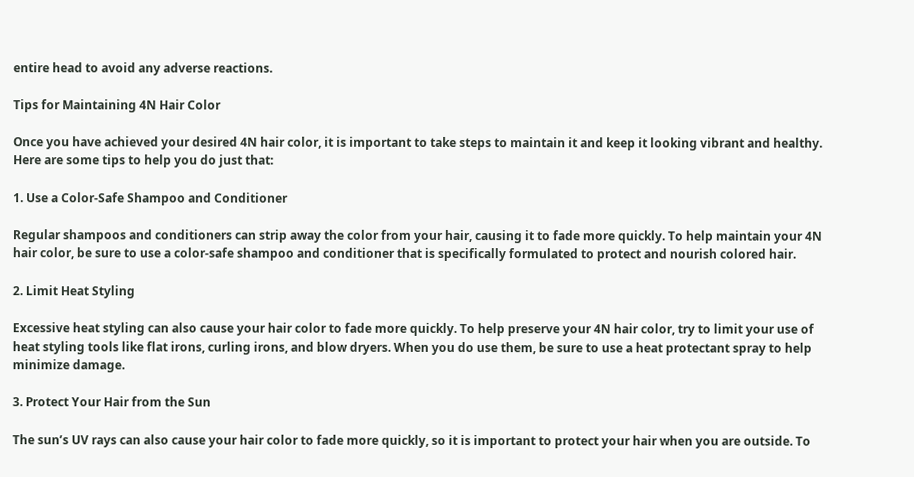entire head to avoid any adverse reactions.

Tips for Maintaining 4N Hair Color

Once you have achieved your desired 4N hair color, it is important to take steps to maintain it and keep it looking vibrant and healthy. Here are some tips to help you do just that:

1. Use a Color-Safe Shampoo and Conditioner

Regular shampoos and conditioners can strip away the color from your hair, causing it to fade more quickly. To help maintain your 4N hair color, be sure to use a color-safe shampoo and conditioner that is specifically formulated to protect and nourish colored hair.

2. Limit Heat Styling

Excessive heat styling can also cause your hair color to fade more quickly. To help preserve your 4N hair color, try to limit your use of heat styling tools like flat irons, curling irons, and blow dryers. When you do use them, be sure to use a heat protectant spray to help minimize damage.

3. Protect Your Hair from the Sun

The sun’s UV rays can also cause your hair color to fade more quickly, so it is important to protect your hair when you are outside. To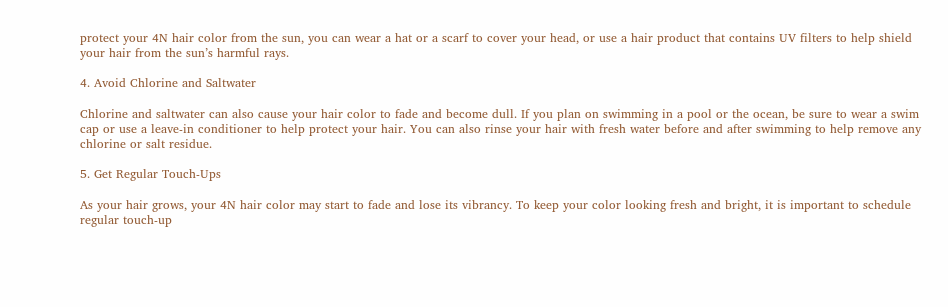protect your 4N hair color from the sun, you can wear a hat or a scarf to cover your head, or use a hair product that contains UV filters to help shield your hair from the sun’s harmful rays.

4. Avoid Chlorine and Saltwater

Chlorine and saltwater can also cause your hair color to fade and become dull. If you plan on swimming in a pool or the ocean, be sure to wear a swim cap or use a leave-in conditioner to help protect your hair. You can also rinse your hair with fresh water before and after swimming to help remove any chlorine or salt residue.

5. Get Regular Touch-Ups

As your hair grows, your 4N hair color may start to fade and lose its vibrancy. To keep your color looking fresh and bright, it is important to schedule regular touch-up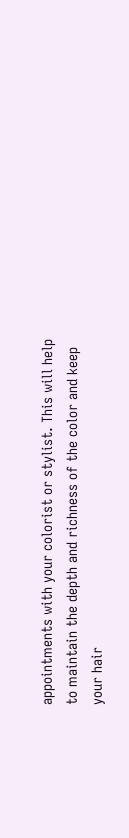appointments with your colorist or stylist. This will help to maintain the depth and richness of the color and keep your hair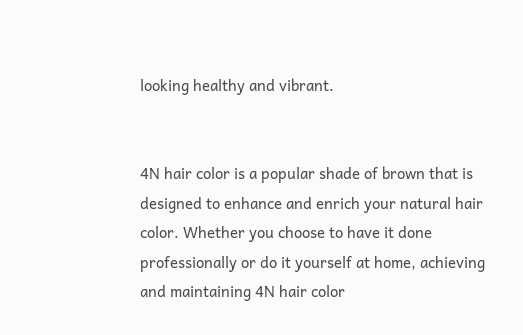looking healthy and vibrant.


4N hair color is a popular shade of brown that is designed to enhance and enrich your natural hair color. Whether you choose to have it done professionally or do it yourself at home, achieving and maintaining 4N hair color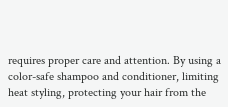requires proper care and attention. By using a color-safe shampoo and conditioner, limiting heat styling, protecting your hair from the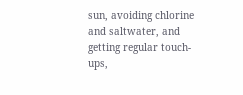sun, avoiding chlorine and saltwater, and getting regular touch-ups,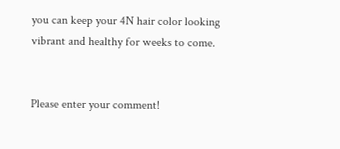you can keep your 4N hair color looking vibrant and healthy for weeks to come.


Please enter your comment!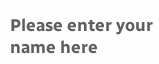Please enter your name here